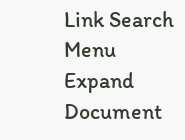Link Search Menu Expand Document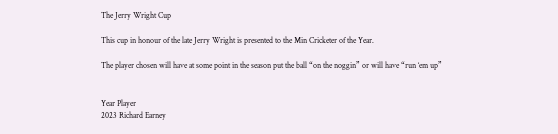The Jerry Wright Cup

This cup in honour of the late Jerry Wright is presented to the Min Cricketer of the Year.

The player chosen will have at some point in the season put the ball “on the noggin” or will have “run ‘em up”


Year Player
2023 Richard Earney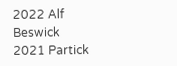2022 Alf Beswick
2021 Partick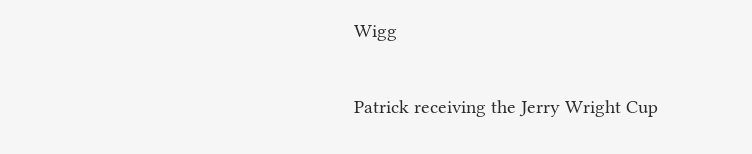Wigg

Patrick receiving the Jerry Wright Cup